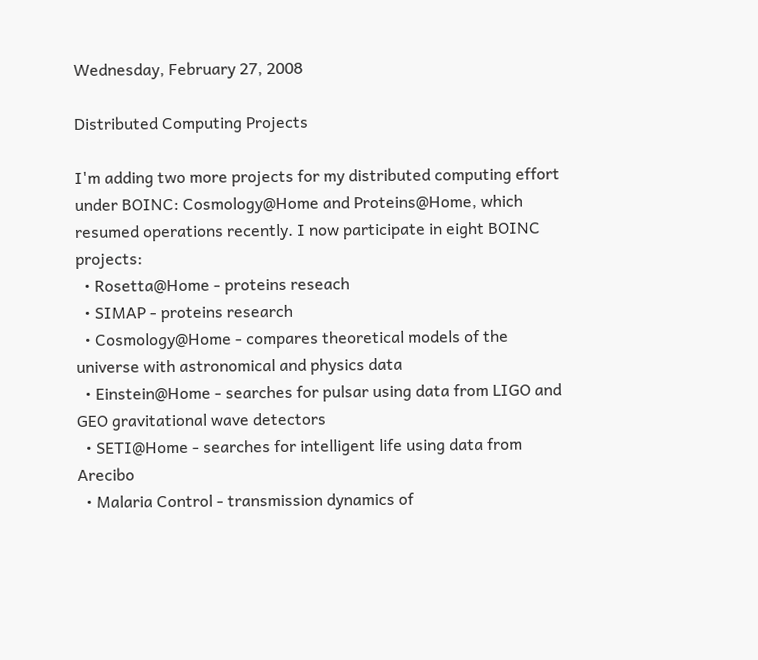Wednesday, February 27, 2008

Distributed Computing Projects

I'm adding two more projects for my distributed computing effort under BOINC: Cosmology@Home and Proteins@Home, which resumed operations recently. I now participate in eight BOINC projects:
  • Rosetta@Home - proteins reseach
  • SIMAP - proteins research
  • Cosmology@Home - compares theoretical models of the universe with astronomical and physics data
  • Einstein@Home - searches for pulsar using data from LIGO and GEO gravitational wave detectors
  • SETI@Home - searches for intelligent life using data from Arecibo
  • Malaria Control - transmission dynamics of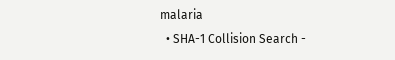malaria
  • SHA-1 Collision Search -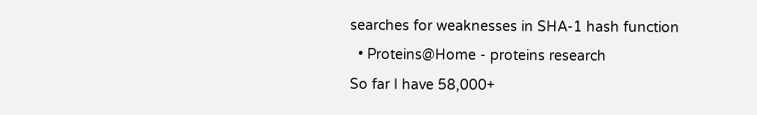searches for weaknesses in SHA-1 hash function
  • Proteins@Home - proteins research
So far I have 58,000+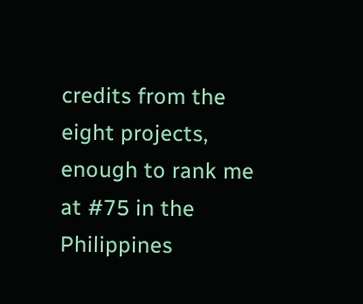credits from the eight projects, enough to rank me at #75 in the Philippines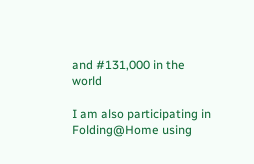and #131,000 in the world

I am also participating in Folding@Home using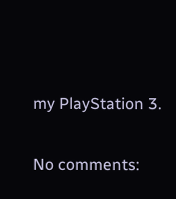my PlayStation 3.

No comments: